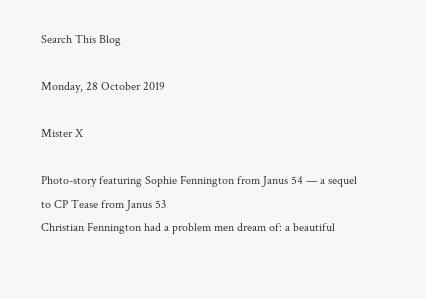Search This Blog

Monday, 28 October 2019

Mister X

Photo-story featuring Sophie Fennington from Janus 54 — a sequel to CP Tease from Janus 53
Christian Fennington had a problem men dream of: a beautiful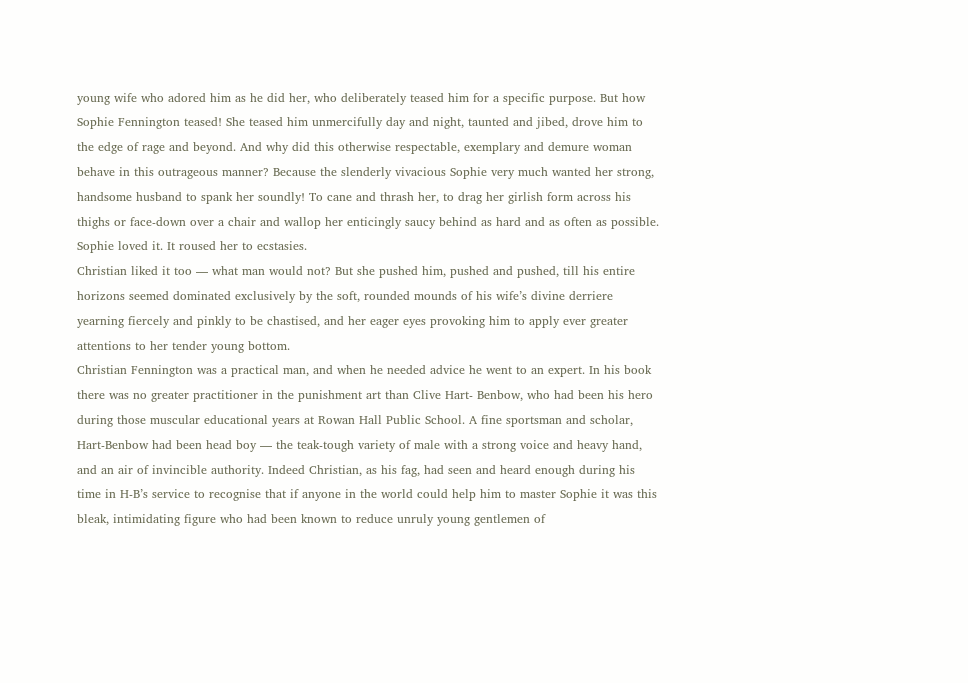young wife who adored him as he did her, who deliberately teased him for a specific purpose. But how Sophie Fennington teased! She teased him unmercifully day and night, taunted and jibed, drove him to the edge of rage and beyond. And why did this otherwise respectable, exemplary and demure woman behave in this outrageous manner? Because the slenderly vivacious Sophie very much wanted her strong, handsome husband to spank her soundly! To cane and thrash her, to drag her girlish form across his thighs or face-down over a chair and wallop her enticingly saucy behind as hard and as often as possible. Sophie loved it. It roused her to ecstasies.
Christian liked it too — what man would not? But she pushed him, pushed and pushed, till his entire horizons seemed dominated exclusively by the soft, rounded mounds of his wife’s divine derriere yearning fiercely and pinkly to be chastised, and her eager eyes provoking him to apply ever greater attentions to her tender young bottom.
Christian Fennington was a practical man, and when he needed advice he went to an expert. In his book there was no greater practitioner in the punishment art than Clive Hart- Benbow, who had been his hero during those muscular educational years at Rowan Hall Public School. A fine sportsman and scholar, Hart-Benbow had been head boy — the teak-tough variety of male with a strong voice and heavy hand, and an air of invincible authority. Indeed Christian, as his fag, had seen and heard enough during his time in H-B’s service to recognise that if anyone in the world could help him to master Sophie it was this bleak, intimidating figure who had been known to reduce unruly young gentlemen of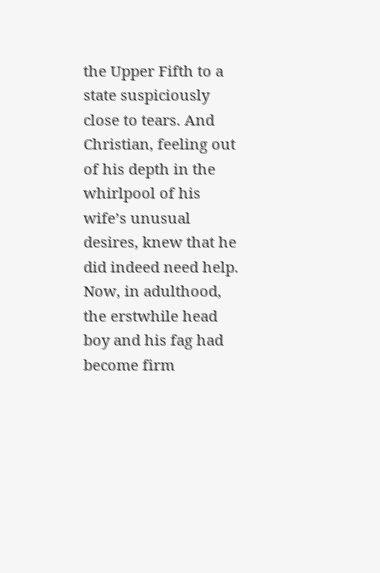the Upper Fifth to a state suspiciously close to tears. And Christian, feeling out of his depth in the whirlpool of his wife’s unusual desires, knew that he did indeed need help.
Now, in adulthood, the erstwhile head boy and his fag had become firm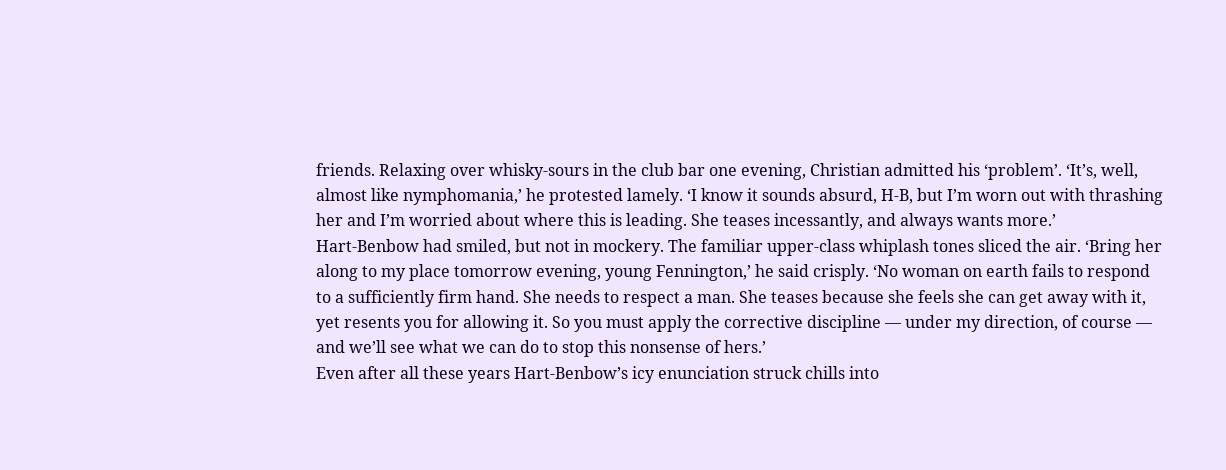friends. Relaxing over whisky-sours in the club bar one evening, Christian admitted his ‘problem’. ‘It’s, well, almost like nymphomania,’ he protested lamely. ‘I know it sounds absurd, H-B, but I’m worn out with thrashing her and I’m worried about where this is leading. She teases incessantly, and always wants more.’
Hart-Benbow had smiled, but not in mockery. The familiar upper-class whiplash tones sliced the air. ‘Bring her along to my place tomorrow evening, young Fennington,’ he said crisply. ‘No woman on earth fails to respond to a sufficiently firm hand. She needs to respect a man. She teases because she feels she can get away with it, yet resents you for allowing it. So you must apply the corrective discipline — under my direction, of course — and we’ll see what we can do to stop this nonsense of hers.’
Even after all these years Hart-Benbow’s icy enunciation struck chills into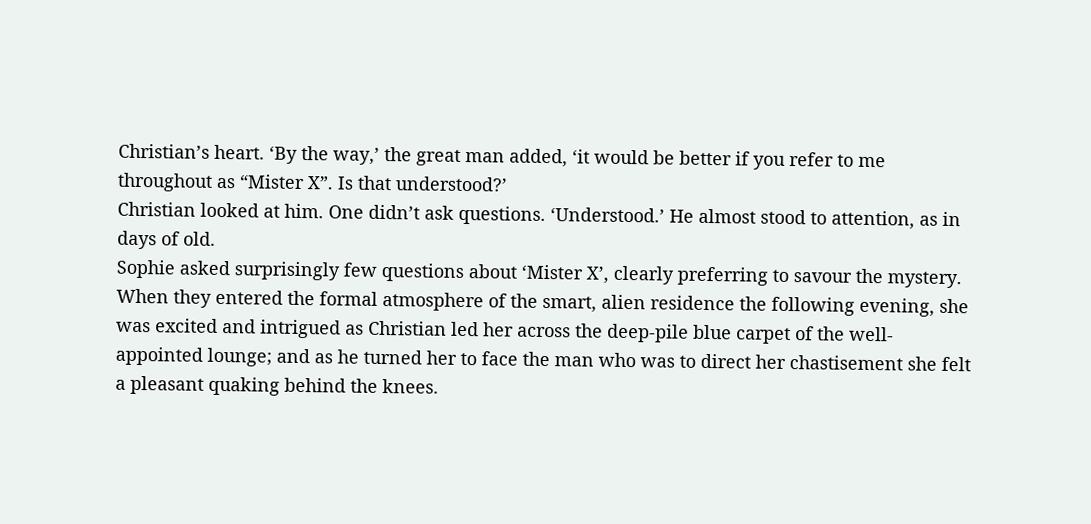Christian’s heart. ‘By the way,’ the great man added, ‘it would be better if you refer to me throughout as “Mister X”. Is that understood?’
Christian looked at him. One didn’t ask questions. ‘Understood.’ He almost stood to attention, as in days of old.
Sophie asked surprisingly few questions about ‘Mister X’, clearly preferring to savour the mystery. When they entered the formal atmosphere of the smart, alien residence the following evening, she was excited and intrigued as Christian led her across the deep-pile blue carpet of the well-appointed lounge; and as he turned her to face the man who was to direct her chastisement she felt a pleasant quaking behind the knees.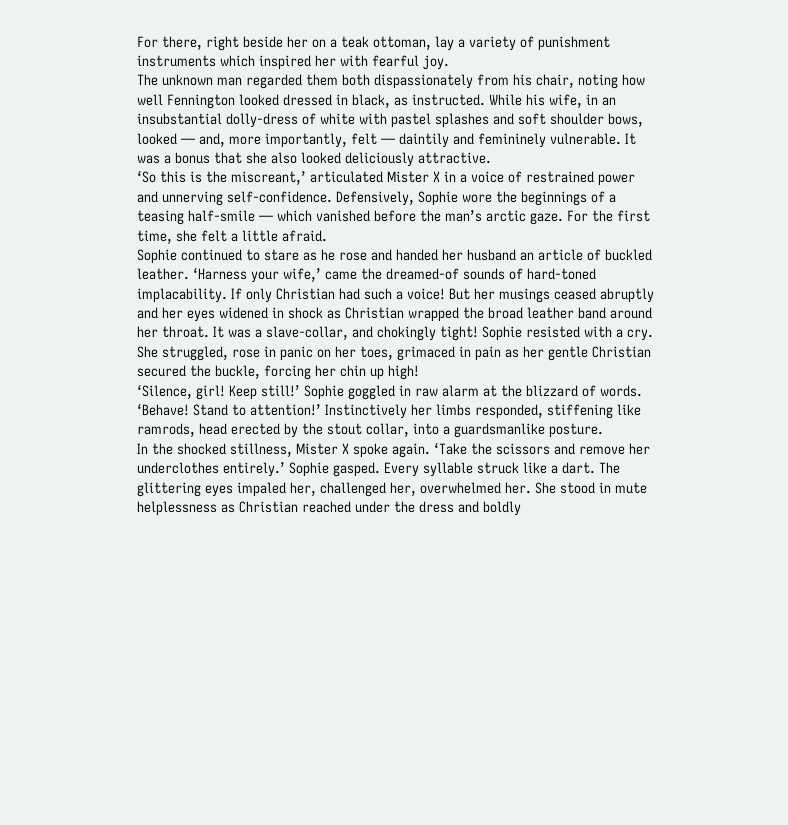For there, right beside her on a teak ottoman, lay a variety of punishment instruments which inspired her with fearful joy.
The unknown man regarded them both dispassionately from his chair, noting how well Fennington looked dressed in black, as instructed. While his wife, in an insubstantial dolly-dress of white with pastel splashes and soft shoulder bows, looked — and, more importantly, felt — daintily and femininely vulnerable. It was a bonus that she also looked deliciously attractive.
‘So this is the miscreant,’ articulated Mister X in a voice of restrained power and unnerving self-confidence. Defensively, Sophie wore the beginnings of a teasing half-smile — which vanished before the man’s arctic gaze. For the first time, she felt a little afraid.
Sophie continued to stare as he rose and handed her husband an article of buckled leather. ‘Harness your wife,’ came the dreamed-of sounds of hard-toned implacability. If only Christian had such a voice! But her musings ceased abruptly and her eyes widened in shock as Christian wrapped the broad leather band around her throat. It was a slave-collar, and chokingly tight! Sophie resisted with a cry. She struggled, rose in panic on her toes, grimaced in pain as her gentle Christian secured the buckle, forcing her chin up high!
‘Silence, girl! Keep still!’ Sophie goggled in raw alarm at the blizzard of words. ‘Behave! Stand to attention!’ Instinctively her limbs responded, stiffening like ramrods, head erected by the stout collar, into a guardsmanlike posture.
In the shocked stillness, Mister X spoke again. ‘Take the scissors and remove her underclothes entirely.’ Sophie gasped. Every syllable struck like a dart. The glittering eyes impaled her, challenged her, overwhelmed her. She stood in mute helplessness as Christian reached under the dress and boldly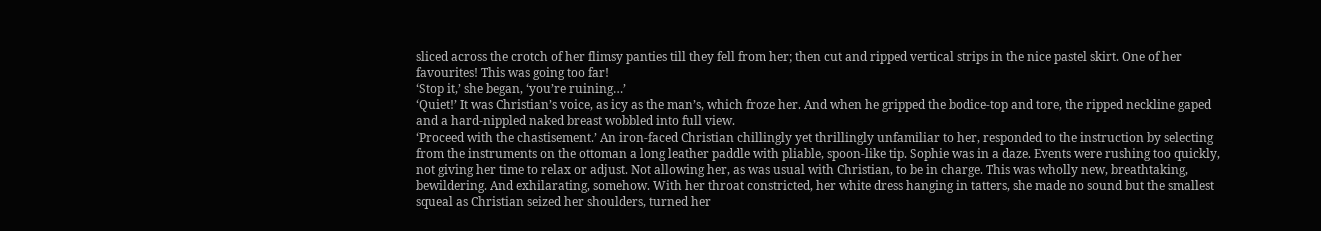sliced across the crotch of her flimsy panties till they fell from her; then cut and ripped vertical strips in the nice pastel skirt. One of her favourites! This was going too far!
‘Stop it,’ she began, ‘you’re ruining…’
‘Quiet!’ It was Christian’s voice, as icy as the man’s, which froze her. And when he gripped the bodice-top and tore, the ripped neckline gaped and a hard-nippled naked breast wobbled into full view.
‘Proceed with the chastisement.’ An iron-faced Christian chillingly yet thrillingly unfamiliar to her, responded to the instruction by selecting from the instruments on the ottoman a long leather paddle with pliable, spoon-like tip. Sophie was in a daze. Events were rushing too quickly, not giving her time to relax or adjust. Not allowing her, as was usual with Christian, to be in charge. This was wholly new, breathtaking, bewildering. And exhilarating, somehow. With her throat constricted, her white dress hanging in tatters, she made no sound but the smallest squeal as Christian seized her shoulders, turned her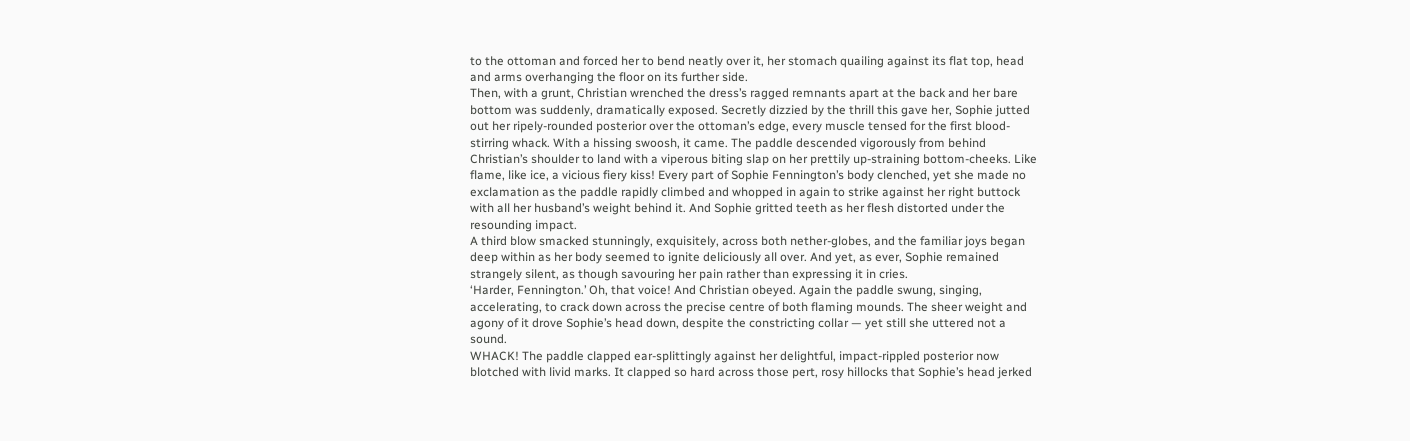to the ottoman and forced her to bend neatly over it, her stomach quailing against its flat top, head and arms overhanging the floor on its further side.
Then, with a grunt, Christian wrenched the dress’s ragged remnants apart at the back and her bare bottom was suddenly, dramatically exposed. Secretly dizzied by the thrill this gave her, Sophie jutted out her ripely-rounded posterior over the ottoman’s edge, every muscle tensed for the first blood-stirring whack. With a hissing swoosh, it came. The paddle descended vigorously from behind Christian’s shoulder to land with a viperous biting slap on her prettily up-straining bottom-cheeks. Like flame, like ice, a vicious fiery kiss! Every part of Sophie Fennington’s body clenched, yet she made no exclamation as the paddle rapidly climbed and whopped in again to strike against her right buttock with all her husband’s weight behind it. And Sophie gritted teeth as her flesh distorted under the resounding impact.
A third blow smacked stunningly, exquisitely, across both nether-globes, and the familiar joys began deep within as her body seemed to ignite deliciously all over. And yet, as ever, Sophie remained strangely silent, as though savouring her pain rather than expressing it in cries.
‘Harder, Fennington.’ Oh, that voice! And Christian obeyed. Again the paddle swung, singing, accelerating, to crack down across the precise centre of both flaming mounds. The sheer weight and agony of it drove Sophie’s head down, despite the constricting collar — yet still she uttered not a sound.
WHACK! The paddle clapped ear-splittingly against her delightful, impact-rippled posterior now blotched with livid marks. It clapped so hard across those pert, rosy hillocks that Sophie’s head jerked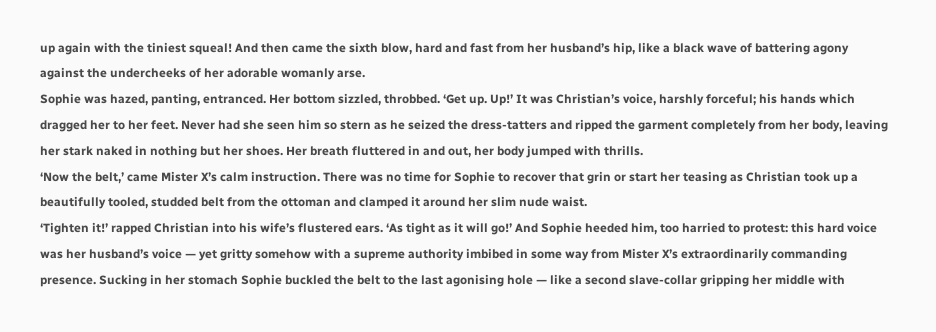up again with the tiniest squeal! And then came the sixth blow, hard and fast from her husband’s hip, like a black wave of battering agony against the undercheeks of her adorable womanly arse.
Sophie was hazed, panting, entranced. Her bottom sizzled, throbbed. ‘Get up. Up!’ It was Christian’s voice, harshly forceful; his hands which dragged her to her feet. Never had she seen him so stern as he seized the dress-tatters and ripped the garment completely from her body, leaving her stark naked in nothing but her shoes. Her breath fluttered in and out, her body jumped with thrills.
‘Now the belt,’ came Mister X’s calm instruction. There was no time for Sophie to recover that grin or start her teasing as Christian took up a beautifully tooled, studded belt from the ottoman and clamped it around her slim nude waist.
‘Tighten it!’ rapped Christian into his wife’s flustered ears. ‘As tight as it will go!’ And Sophie heeded him, too harried to protest: this hard voice was her husband’s voice — yet gritty somehow with a supreme authority imbibed in some way from Mister X’s extraordinarily commanding presence. Sucking in her stomach Sophie buckled the belt to the last agonising hole — like a second slave-collar gripping her middle with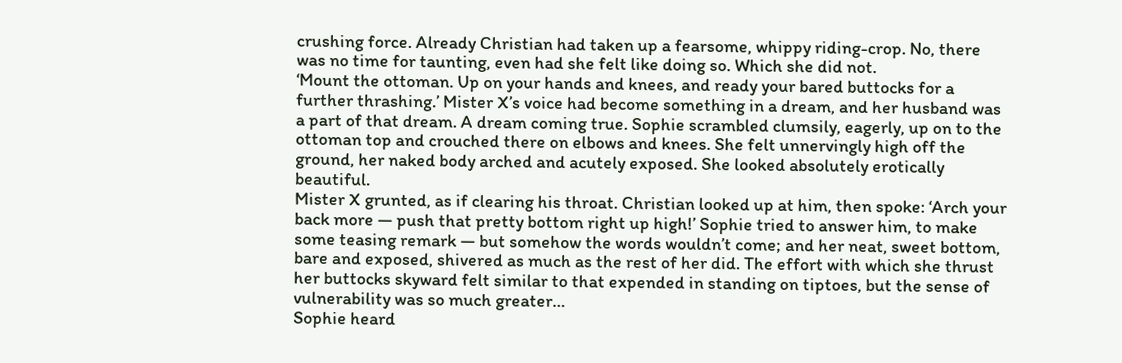crushing force. Already Christian had taken up a fearsome, whippy riding-crop. No, there was no time for taunting, even had she felt like doing so. Which she did not.
‘Mount the ottoman. Up on your hands and knees, and ready your bared buttocks for a further thrashing.’ Mister X’s voice had become something in a dream, and her husband was a part of that dream. A dream coming true. Sophie scrambled clumsily, eagerly, up on to the ottoman top and crouched there on elbows and knees. She felt unnervingly high off the ground, her naked body arched and acutely exposed. She looked absolutely erotically beautiful.
Mister X grunted, as if clearing his throat. Christian looked up at him, then spoke: ‘Arch your back more — push that pretty bottom right up high!’ Sophie tried to answer him, to make some teasing remark — but somehow the words wouldn’t come; and her neat, sweet bottom, bare and exposed, shivered as much as the rest of her did. The effort with which she thrust her buttocks skyward felt similar to that expended in standing on tiptoes, but the sense of vulnerability was so much greater…
Sophie heard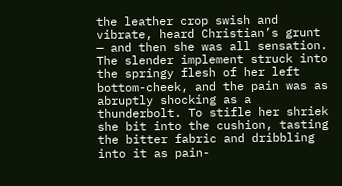the leather crop swish and vibrate, heard Christian’s grunt — and then she was all sensation. The slender implement struck into the springy flesh of her left bottom-cheek, and the pain was as abruptly shocking as a thunderbolt. To stifle her shriek she bit into the cushion, tasting the bitter fabric and dribbling into it as pain-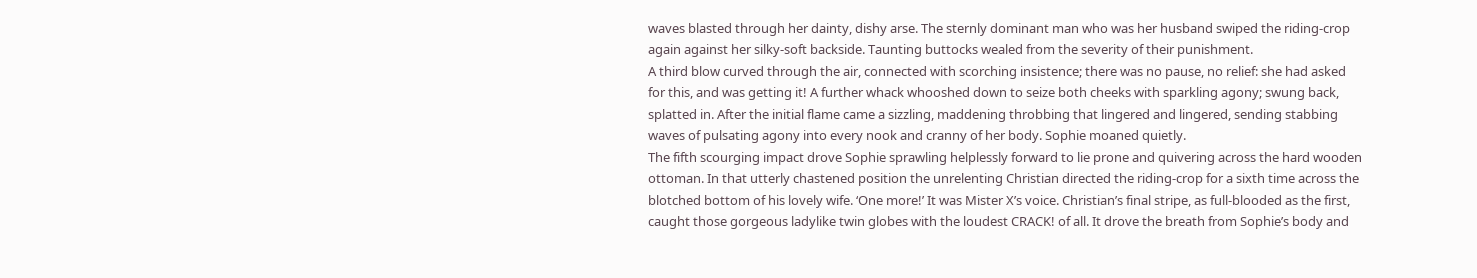waves blasted through her dainty, dishy arse. The sternly dominant man who was her husband swiped the riding-crop again against her silky-soft backside. Taunting buttocks wealed from the severity of their punishment.
A third blow curved through the air, connected with scorching insistence; there was no pause, no relief: she had asked for this, and was getting it! A further whack whooshed down to seize both cheeks with sparkling agony; swung back, splatted in. After the initial flame came a sizzling, maddening throbbing that lingered and lingered, sending stabbing waves of pulsating agony into every nook and cranny of her body. Sophie moaned quietly.
The fifth scourging impact drove Sophie sprawling helplessly forward to lie prone and quivering across the hard wooden ottoman. In that utterly chastened position the unrelenting Christian directed the riding-crop for a sixth time across the blotched bottom of his lovely wife. ‘One more!’ It was Mister X’s voice. Christian’s final stripe, as full-blooded as the first, caught those gorgeous ladylike twin globes with the loudest CRACK! of all. It drove the breath from Sophie’s body and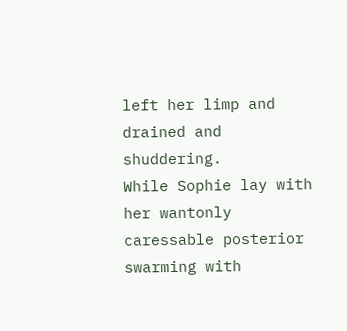left her limp and drained and shuddering.
While Sophie lay with her wantonly caressable posterior swarming with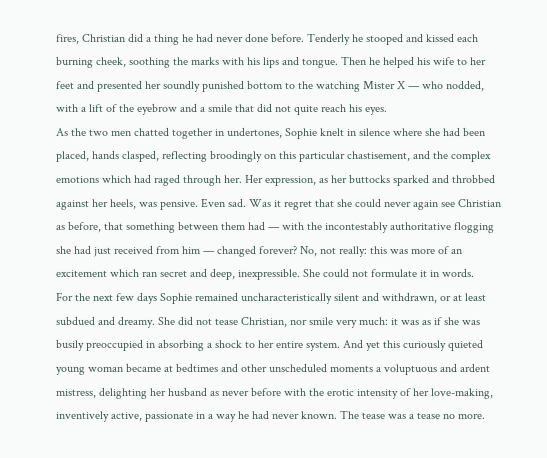fires, Christian did a thing he had never done before. Tenderly he stooped and kissed each burning cheek, soothing the marks with his lips and tongue. Then he helped his wife to her feet and presented her soundly punished bottom to the watching Mister X — who nodded, with a lift of the eyebrow and a smile that did not quite reach his eyes.
As the two men chatted together in undertones, Sophie knelt in silence where she had been placed, hands clasped, reflecting broodingly on this particular chastisement, and the complex emotions which had raged through her. Her expression, as her buttocks sparked and throbbed against her heels, was pensive. Even sad. Was it regret that she could never again see Christian as before, that something between them had — with the incontestably authoritative flogging she had just received from him — changed forever? No, not really: this was more of an excitement which ran secret and deep, inexpressible. She could not formulate it in words.
For the next few days Sophie remained uncharacteristically silent and withdrawn, or at least subdued and dreamy. She did not tease Christian, nor smile very much: it was as if she was busily preoccupied in absorbing a shock to her entire system. And yet this curiously quieted young woman became at bedtimes and other unscheduled moments a voluptuous and ardent mistress, delighting her husband as never before with the erotic intensity of her love-making, inventively active, passionate in a way he had never known. The tease was a tease no more.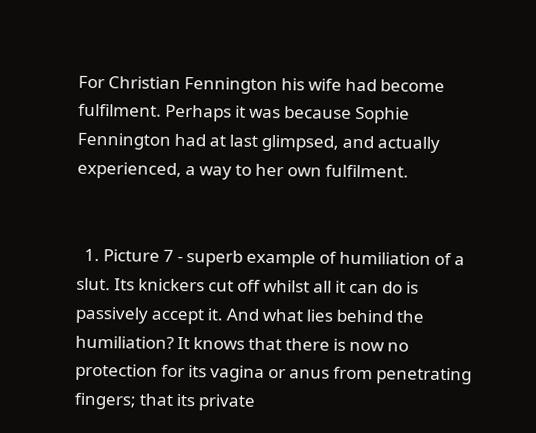For Christian Fennington his wife had become fulfilment. Perhaps it was because Sophie Fennington had at last glimpsed, and actually experienced, a way to her own fulfilment.


  1. Picture 7 - superb example of humiliation of a slut. Its knickers cut off whilst all it can do is passively accept it. And what lies behind the humiliation? It knows that there is now no protection for its vagina or anus from penetrating fingers; that its private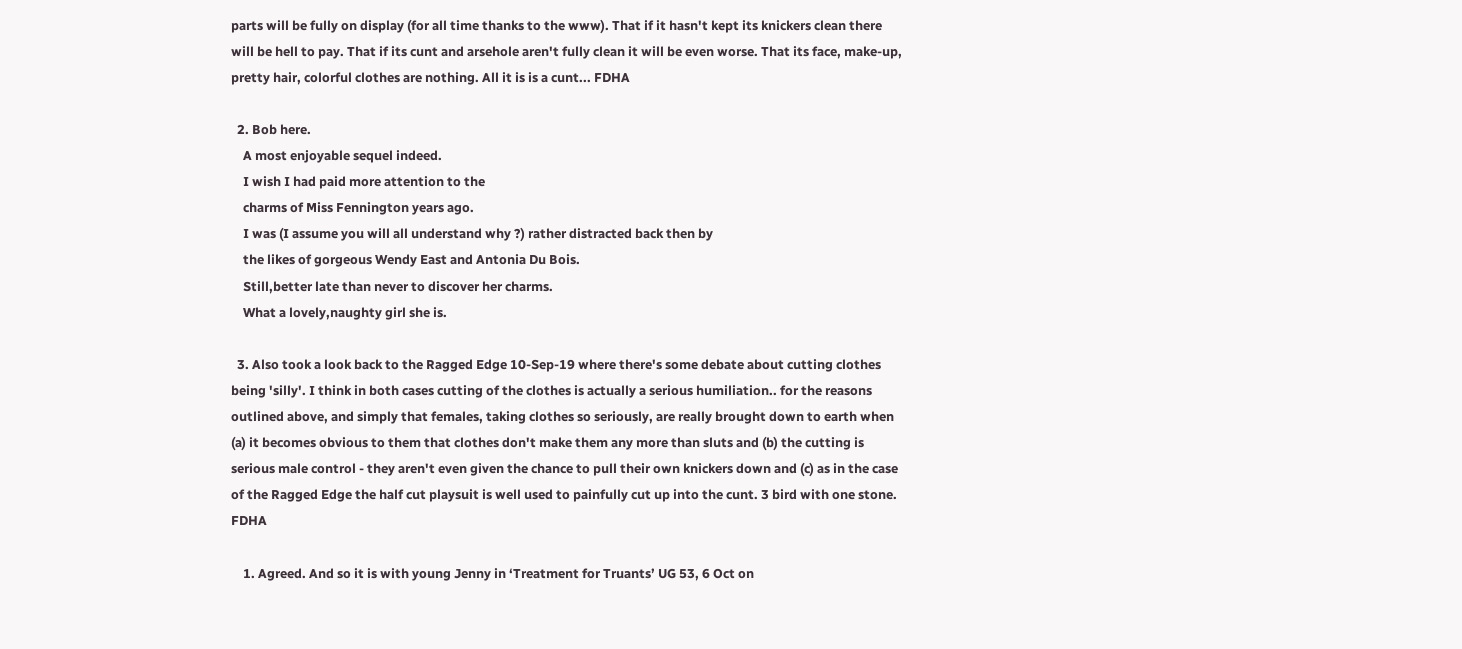parts will be fully on display (for all time thanks to the www). That if it hasn't kept its knickers clean there will be hell to pay. That if its cunt and arsehole aren't fully clean it will be even worse. That its face, make-up, pretty hair, colorful clothes are nothing. All it is is a cunt... FDHA

  2. Bob here.
    A most enjoyable sequel indeed.
    I wish I had paid more attention to the
    charms of Miss Fennington years ago.
    I was (I assume you will all understand why ?) rather distracted back then by
    the likes of gorgeous Wendy East and Antonia Du Bois.
    Still,better late than never to discover her charms.
    What a lovely,naughty girl she is.

  3. Also took a look back to the Ragged Edge 10-Sep-19 where there's some debate about cutting clothes being 'silly'. I think in both cases cutting of the clothes is actually a serious humiliation.. for the reasons outlined above, and simply that females, taking clothes so seriously, are really brought down to earth when (a) it becomes obvious to them that clothes don't make them any more than sluts and (b) the cutting is serious male control - they aren't even given the chance to pull their own knickers down and (c) as in the case of the Ragged Edge the half cut playsuit is well used to painfully cut up into the cunt. 3 bird with one stone. FDHA

    1. Agreed. And so it is with young Jenny in ‘Treatment for Truants’ UG 53, 6 Oct on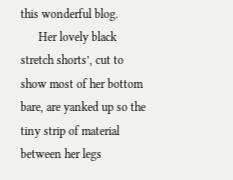this wonderful blog.
      Her lovely black stretch shorts’, cut to show most of her bottom bare, are yanked up so the tiny strip of material between her legs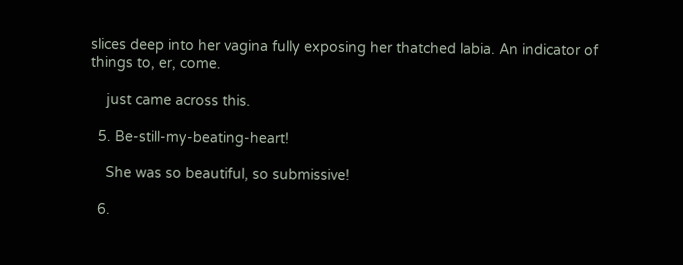slices deep into her vagina fully exposing her thatched labia. An indicator of things to, er, come.

    just came across this.

  5. Be-still-my-beating-heart!

    She was so beautiful, so submissive!

  6.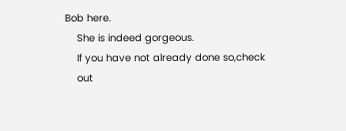Bob here.
    She is indeed gorgeous.
    If you have not already done so,check
    out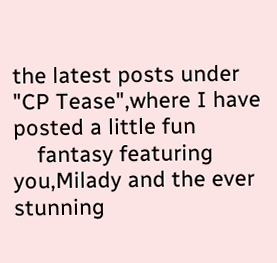the latest posts under "CP Tease",where I have posted a little fun
    fantasy featuring you,Milady and the ever stunning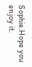Sophie.Hope you enjoy it.